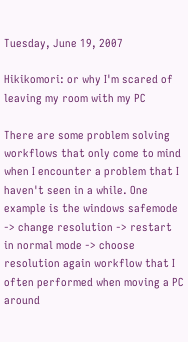Tuesday, June 19, 2007

Hikikomori: or why I'm scared of leaving my room with my PC

There are some problem solving workflows that only come to mind when I encounter a problem that I haven't seen in a while. One example is the windows safemode -> change resolution -> restart in normal mode -> choose resolution again workflow that I often performed when moving a PC around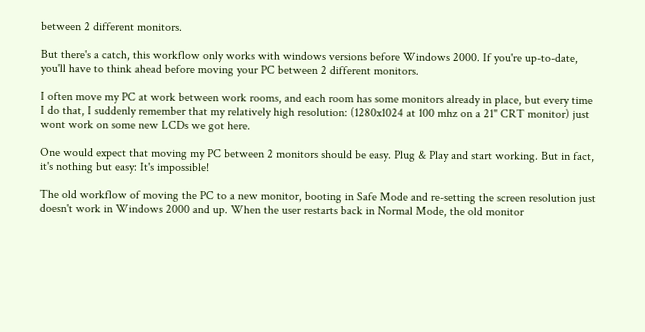between 2 different monitors.

But there's a catch, this workflow only works with windows versions before Windows 2000. If you're up-to-date, you'll have to think ahead before moving your PC between 2 different monitors.

I often move my PC at work between work rooms, and each room has some monitors already in place, but every time I do that, I suddenly remember that my relatively high resolution: (1280x1024 at 100 mhz on a 21" CRT monitor) just wont work on some new LCDs we got here.

One would expect that moving my PC between 2 monitors should be easy. Plug & Play and start working. But in fact, it's nothing but easy: It's impossible!

The old workflow of moving the PC to a new monitor, booting in Safe Mode and re-setting the screen resolution just doesn't work in Windows 2000 and up. When the user restarts back in Normal Mode, the old monitor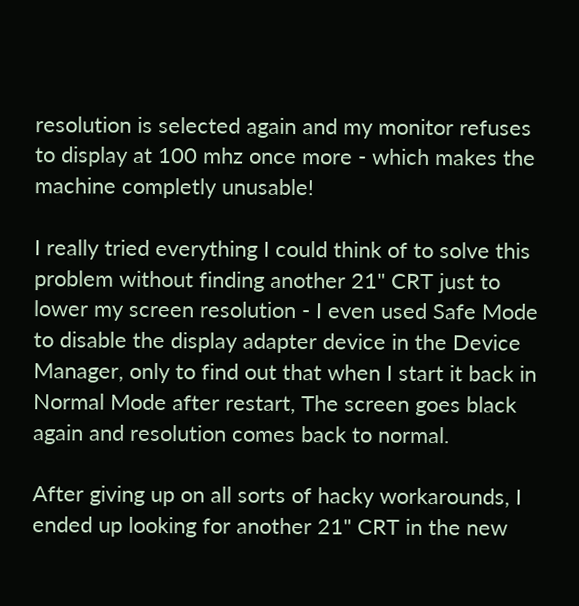resolution is selected again and my monitor refuses to display at 100 mhz once more - which makes the machine completly unusable!

I really tried everything I could think of to solve this problem without finding another 21" CRT just to lower my screen resolution - I even used Safe Mode to disable the display adapter device in the Device Manager, only to find out that when I start it back in Normal Mode after restart, The screen goes black again and resolution comes back to normal.

After giving up on all sorts of hacky workarounds, I ended up looking for another 21" CRT in the new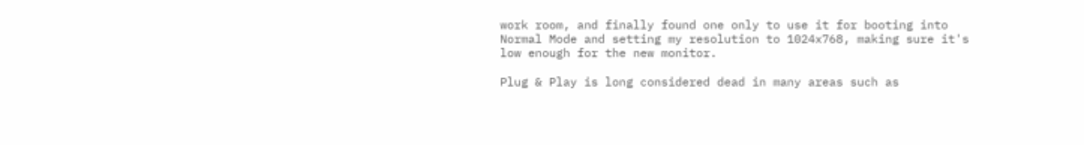work room, and finally found one only to use it for booting into Normal Mode and setting my resolution to 1024x768, making sure it's low enough for the new monitor.

Plug & Play is long considered dead in many areas such as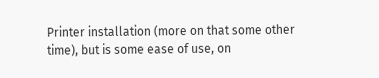Printer installation (more on that some other time), but is some ease of use, on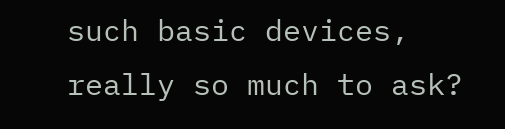such basic devices, really so much to ask?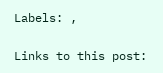Labels: ,

Links to this post: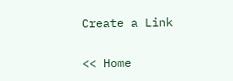Create a Link

<< Home